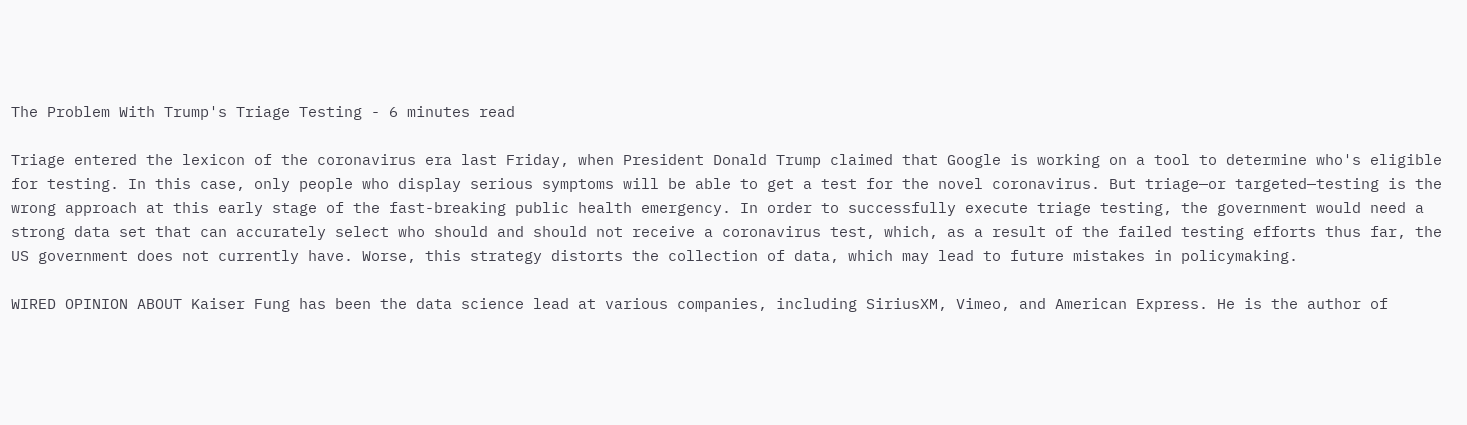The Problem With Trump's Triage Testing - 6 minutes read

Triage entered the lexicon of the coronavirus era last Friday, when President Donald Trump claimed that Google is working on a tool to determine who's eligible for testing. In this case, only people who display serious symptoms will be able to get a test for the novel coronavirus. But triage—or targeted—testing is the wrong approach at this early stage of the fast-breaking public health emergency. In order to successfully execute triage testing, the government would need a strong data set that can accurately select who should and should not receive a coronavirus test, which, as a result of the failed testing efforts thus far, the US government does not currently have. Worse, this strategy distorts the collection of data, which may lead to future mistakes in policymaking.

WIRED OPINION ABOUT Kaiser Fung has been the data science lead at various companies, including SiriusXM, Vimeo, and American Express. He is the author of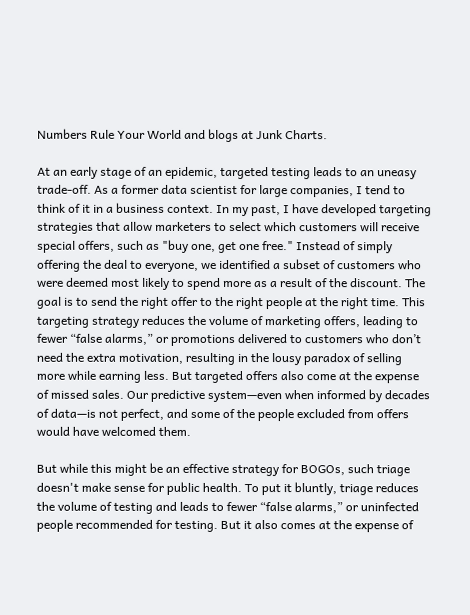Numbers Rule Your World and blogs at Junk Charts.

At an early stage of an epidemic, targeted testing leads to an uneasy trade-off. As a former data scientist for large companies, I tend to think of it in a business context. In my past, I have developed targeting strategies that allow marketers to select which customers will receive special offers, such as "buy one, get one free." Instead of simply offering the deal to everyone, we identified a subset of customers who were deemed most likely to spend more as a result of the discount. The goal is to send the right offer to the right people at the right time. This targeting strategy reduces the volume of marketing offers, leading to fewer “false alarms,” or promotions delivered to customers who don’t need the extra motivation, resulting in the lousy paradox of selling more while earning less. But targeted offers also come at the expense of missed sales. Our predictive system—even when informed by decades of data—is not perfect, and some of the people excluded from offers would have welcomed them.

But while this might be an effective strategy for BOGOs, such triage doesn't make sense for public health. To put it bluntly, triage reduces the volume of testing and leads to fewer “false alarms,” or uninfected people recommended for testing. But it also comes at the expense of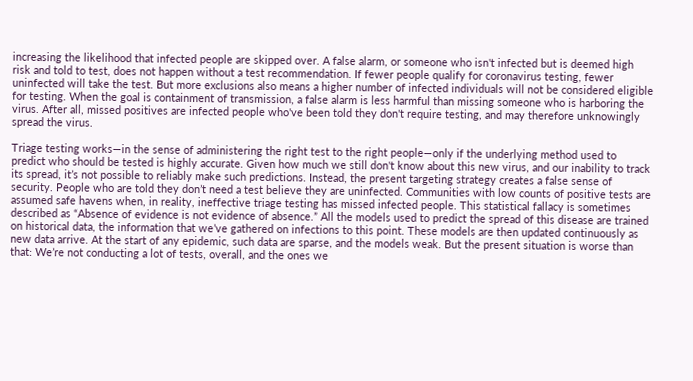increasing the likelihood that infected people are skipped over. A false alarm, or someone who isn't infected but is deemed high risk and told to test, does not happen without a test recommendation. If fewer people qualify for coronavirus testing, fewer uninfected will take the test. But more exclusions also means a higher number of infected individuals will not be considered eligible for testing. When the goal is containment of transmission, a false alarm is less harmful than missing someone who is harboring the virus. After all, missed positives are infected people who've been told they don't require testing, and may therefore unknowingly spread the virus.

Triage testing works—in the sense of administering the right test to the right people—only if the underlying method used to predict who should be tested is highly accurate. Given how much we still don't know about this new virus, and our inability to track its spread, it’s not possible to reliably make such predictions. Instead, the present targeting strategy creates a false sense of security. People who are told they don’t need a test believe they are uninfected. Communities with low counts of positive tests are assumed safe havens when, in reality, ineffective triage testing has missed infected people. This statistical fallacy is sometimes described as “Absence of evidence is not evidence of absence.” All the models used to predict the spread of this disease are trained on historical data, the information that we’ve gathered on infections to this point. These models are then updated continuously as new data arrive. At the start of any epidemic, such data are sparse, and the models weak. But the present situation is worse than that: We’re not conducting a lot of tests, overall, and the ones we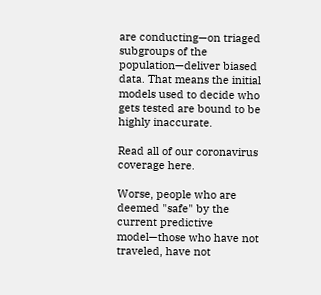are conducting—on triaged subgroups of the population—deliver biased data. That means the initial models used to decide who gets tested are bound to be highly inaccurate.

Read all of our coronavirus coverage here.

Worse, people who are deemed "safe" by the current predictive model—those who have not traveled, have not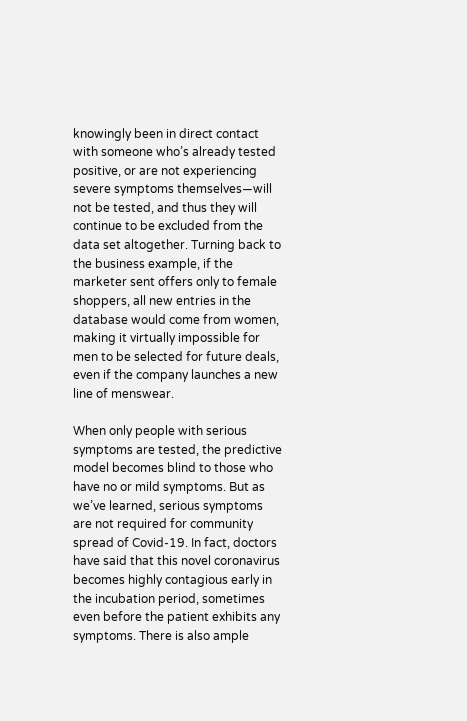knowingly been in direct contact with someone who’s already tested positive, or are not experiencing severe symptoms themselves—will not be tested, and thus they will continue to be excluded from the data set altogether. Turning back to the business example, if the marketer sent offers only to female shoppers, all new entries in the database would come from women, making it virtually impossible for men to be selected for future deals, even if the company launches a new line of menswear.

When only people with serious symptoms are tested, the predictive model becomes blind to those who have no or mild symptoms. But as we’ve learned, serious symptoms are not required for community spread of Covid-19. In fact, doctors have said that this novel coronavirus becomes highly contagious early in the incubation period, sometimes even before the patient exhibits any symptoms. There is also ample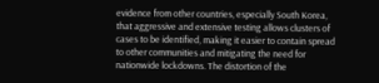evidence from other countries, especially South Korea, that aggressive and extensive testing allows clusters of cases to be identified, making it easier to contain spread to other communities and mitigating the need for nationwide lockdowns. The distortion of the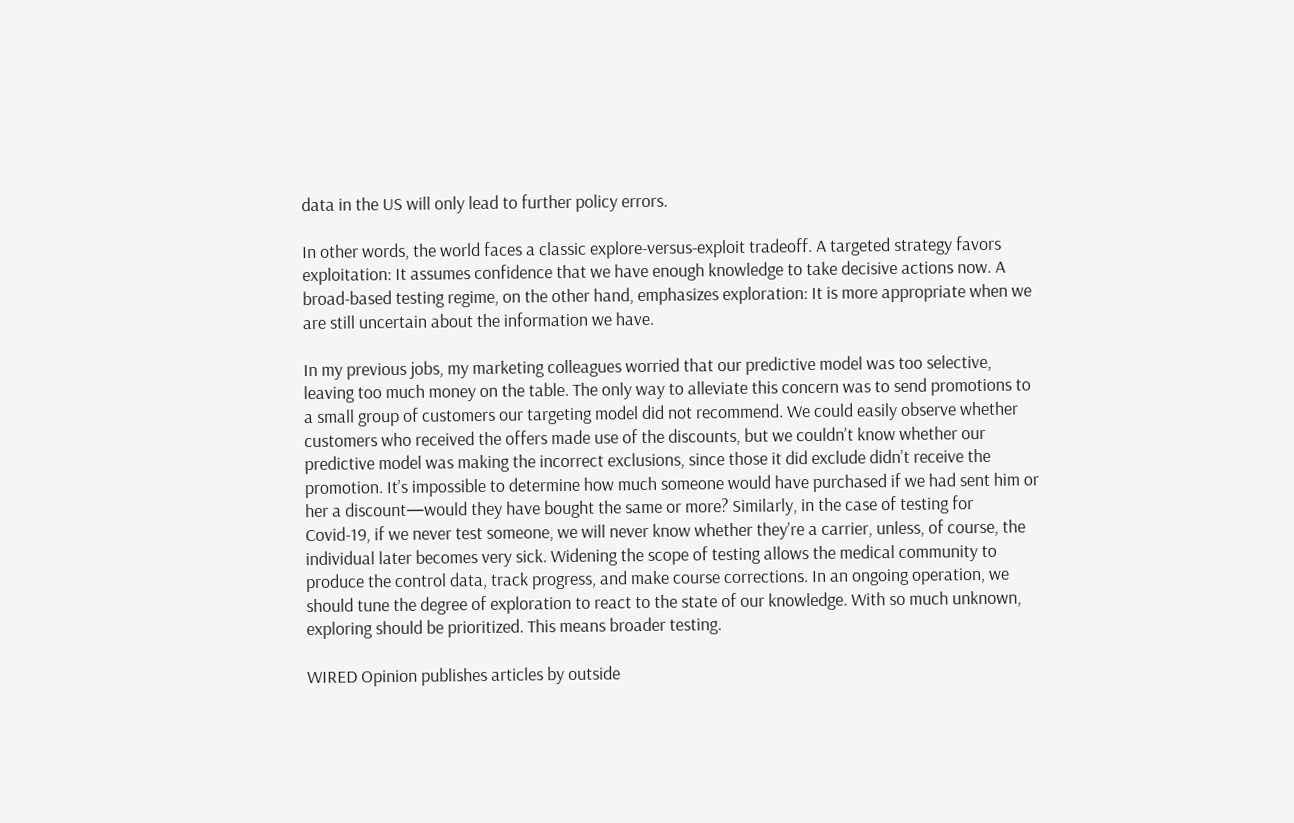data in the US will only lead to further policy errors.

In other words, the world faces a classic explore-versus-exploit tradeoff. A targeted strategy favors exploitation: It assumes confidence that we have enough knowledge to take decisive actions now. A broad-based testing regime, on the other hand, emphasizes exploration: It is more appropriate when we are still uncertain about the information we have.

In my previous jobs, my marketing colleagues worried that our predictive model was too selective, leaving too much money on the table. The only way to alleviate this concern was to send promotions to a small group of customers our targeting model did not recommend. We could easily observe whether customers who received the offers made use of the discounts, but we couldn’t know whether our predictive model was making the incorrect exclusions, since those it did exclude didn’t receive the promotion. It’s impossible to determine how much someone would have purchased if we had sent him or her a discount—would they have bought the same or more? Similarly, in the case of testing for Covid-19, if we never test someone, we will never know whether they’re a carrier, unless, of course, the individual later becomes very sick. Widening the scope of testing allows the medical community to produce the control data, track progress, and make course corrections. In an ongoing operation, we should tune the degree of exploration to react to the state of our knowledge. With so much unknown, exploring should be prioritized. This means broader testing.

WIRED Opinion publishes articles by outside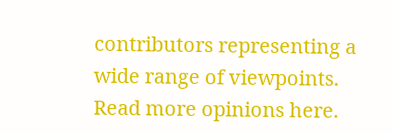contributors representing a wide range of viewpoints. Read more opinions here.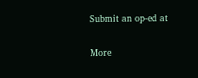Submit an op-ed at

More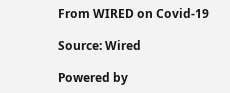From WIRED on Covid-19

Source: Wired

Powered by